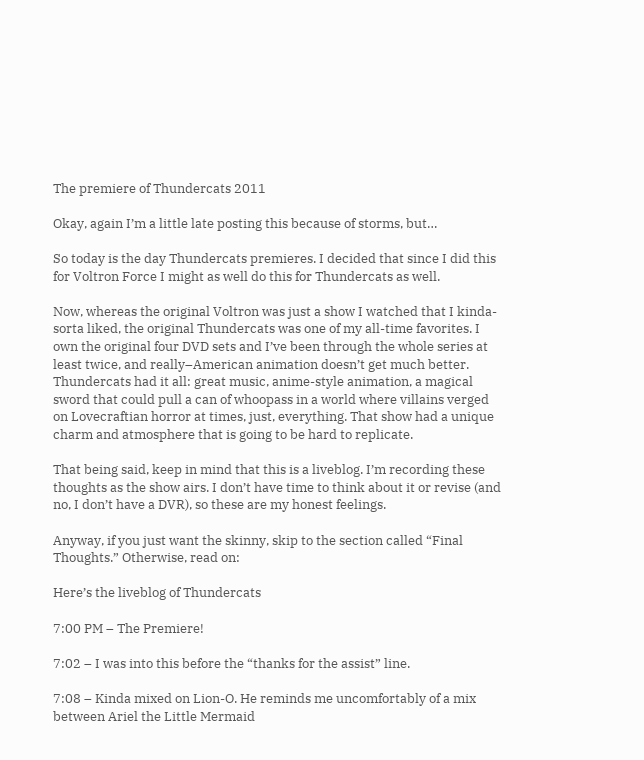The premiere of Thundercats 2011

Okay, again I’m a little late posting this because of storms, but…

So today is the day Thundercats premieres. I decided that since I did this for Voltron Force I might as well do this for Thundercats as well.

Now, whereas the original Voltron was just a show I watched that I kinda-sorta liked, the original Thundercats was one of my all-time favorites. I own the original four DVD sets and I’ve been through the whole series at least twice, and really–American animation doesn’t get much better. Thundercats had it all: great music, anime-style animation, a magical sword that could pull a can of whoopass in a world where villains verged on Lovecraftian horror at times, just, everything. That show had a unique charm and atmosphere that is going to be hard to replicate.

That being said, keep in mind that this is a liveblog. I’m recording these thoughts as the show airs. I don’t have time to think about it or revise (and no, I don’t have a DVR), so these are my honest feelings.

Anyway, if you just want the skinny, skip to the section called “Final Thoughts.” Otherwise, read on:

Here’s the liveblog of Thundercats

7:00 PM – The Premiere!

7:02 – I was into this before the “thanks for the assist” line.

7:08 – Kinda mixed on Lion-O. He reminds me uncomfortably of a mix between Ariel the Little Mermaid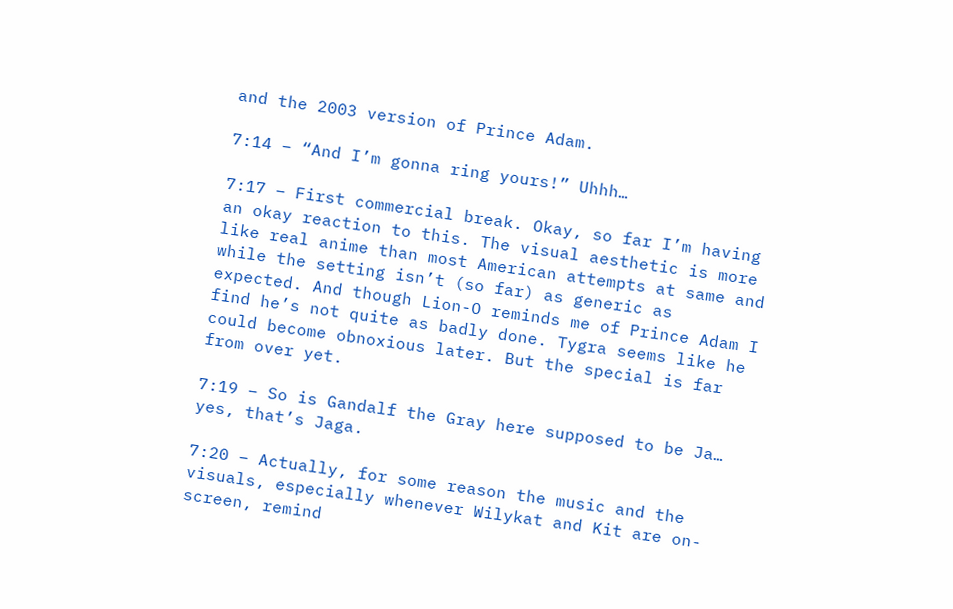and the 2003 version of Prince Adam.

7:14 – “And I’m gonna ring yours!” Uhhh…

7:17 – First commercial break. Okay, so far I’m having an okay reaction to this. The visual aesthetic is more like real anime than most American attempts at same and while the setting isn’t (so far) as generic as expected. And though Lion-O reminds me of Prince Adam I find he’s not quite as badly done. Tygra seems like he could become obnoxious later. But the special is far from over yet.

7:19 – So is Gandalf the Gray here supposed to be Ja… yes, that’s Jaga.

7:20 – Actually, for some reason the music and the visuals, especially whenever Wilykat and Kit are on-screen, remind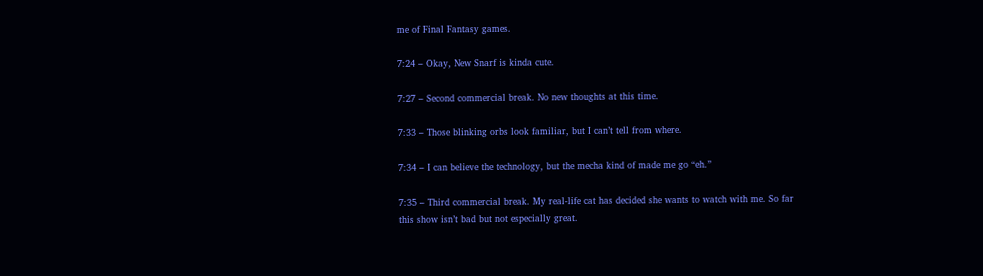me of Final Fantasy games.

7:24 – Okay, New Snarf is kinda cute.

7:27 – Second commercial break. No new thoughts at this time.

7:33 – Those blinking orbs look familiar, but I can’t tell from where.

7:34 – I can believe the technology, but the mecha kind of made me go “eh.”

7:35 – Third commercial break. My real-life cat has decided she wants to watch with me. So far this show isn’t bad but not especially great.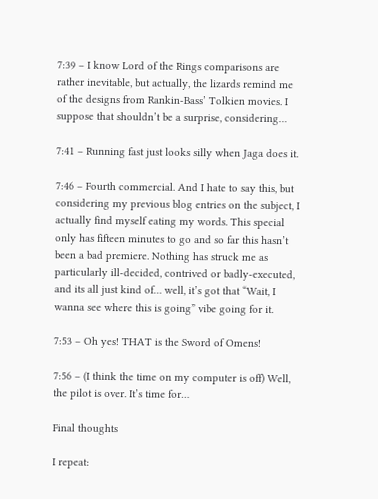7:39 – I know Lord of the Rings comparisons are rather inevitable, but actually, the lizards remind me of the designs from Rankin-Bass’ Tolkien movies. I suppose that shouldn’t be a surprise, considering…

7:41 – Running fast just looks silly when Jaga does it.

7:46 – Fourth commercial. And I hate to say this, but considering my previous blog entries on the subject, I actually find myself eating my words. This special only has fifteen minutes to go and so far this hasn’t been a bad premiere. Nothing has struck me as particularly ill-decided, contrived or badly-executed, and its all just kind of… well, it’s got that “Wait, I wanna see where this is going” vibe going for it.

7:53 – Oh yes! THAT is the Sword of Omens!

7:56 – (I think the time on my computer is off) Well, the pilot is over. It’s time for…

Final thoughts

I repeat: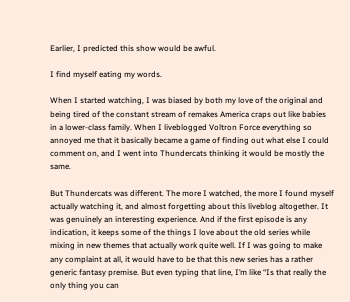Earlier, I predicted this show would be awful.

I find myself eating my words.

When I started watching, I was biased by both my love of the original and being tired of the constant stream of remakes America craps out like babies in a lower-class family. When I liveblogged Voltron Force everything so annoyed me that it basically became a game of finding out what else I could comment on, and I went into Thundercats thinking it would be mostly the same.

But Thundercats was different. The more I watched, the more I found myself actually watching it, and almost forgetting about this liveblog altogether. It was genuinely an interesting experience. And if the first episode is any indication, it keeps some of the things I love about the old series while mixing in new themes that actually work quite well. If I was going to make any complaint at all, it would have to be that this new series has a rather generic fantasy premise. But even typing that line, I’m like “Is that really the only thing you can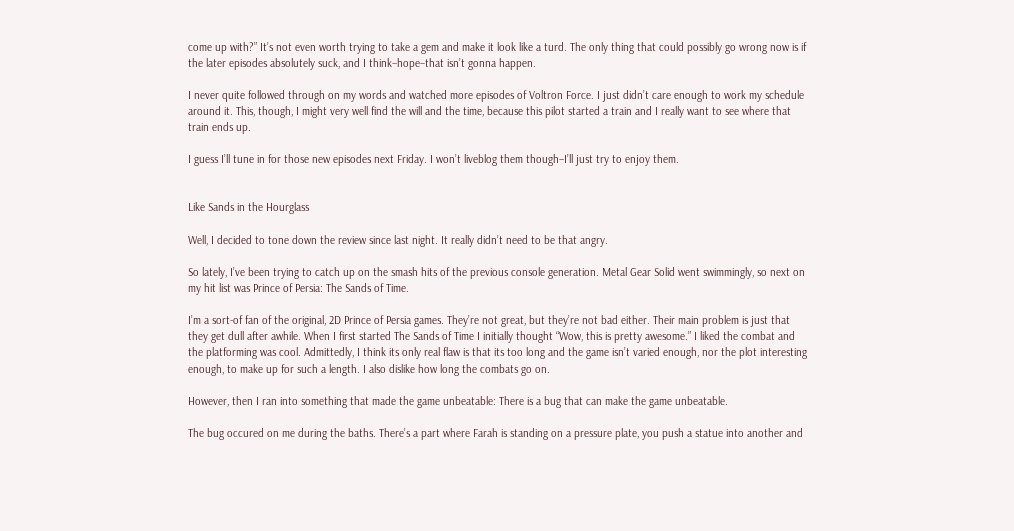come up with?” It’s not even worth trying to take a gem and make it look like a turd. The only thing that could possibly go wrong now is if the later episodes absolutely suck, and I think–hope–that isn’t gonna happen.

I never quite followed through on my words and watched more episodes of Voltron Force. I just didn’t care enough to work my schedule around it. This, though, I might very well find the will and the time, because this pilot started a train and I really want to see where that train ends up.

I guess I’ll tune in for those new episodes next Friday. I won’t liveblog them though–I’ll just try to enjoy them.


Like Sands in the Hourglass

Well, I decided to tone down the review since last night. It really didn’t need to be that angry.

So lately, I’ve been trying to catch up on the smash hits of the previous console generation. Metal Gear Solid went swimmingly, so next on my hit list was Prince of Persia: The Sands of Time.

I’m a sort-of fan of the original, 2D Prince of Persia games. They’re not great, but they’re not bad either. Their main problem is just that they get dull after awhile. When I first started The Sands of Time I initially thought “Wow, this is pretty awesome.” I liked the combat and the platforming was cool. Admittedly, I think its only real flaw is that its too long and the game isn’t varied enough, nor the plot interesting enough, to make up for such a length. I also dislike how long the combats go on.

However, then I ran into something that made the game unbeatable: There is a bug that can make the game unbeatable.

The bug occured on me during the baths. There’s a part where Farah is standing on a pressure plate, you push a statue into another and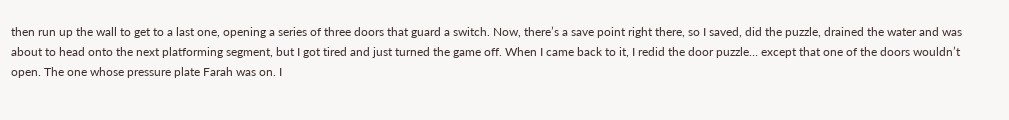then run up the wall to get to a last one, opening a series of three doors that guard a switch. Now, there’s a save point right there, so I saved, did the puzzle, drained the water and was about to head onto the next platforming segment, but I got tired and just turned the game off. When I came back to it, I redid the door puzzle… except that one of the doors wouldn’t open. The one whose pressure plate Farah was on. I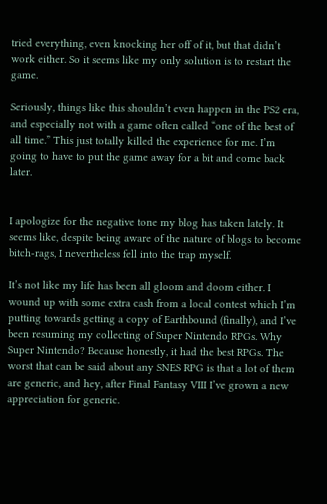tried everything, even knocking her off of it, but that didn’t work either. So it seems like my only solution is to restart the game.

Seriously, things like this shouldn’t even happen in the PS2 era, and especially not with a game often called “one of the best of all time.” This just totally killed the experience for me. I’m going to have to put the game away for a bit and come back later.


I apologize for the negative tone my blog has taken lately. It seems like, despite being aware of the nature of blogs to become bitch-rags, I nevertheless fell into the trap myself.

It’s not like my life has been all gloom and doom either. I wound up with some extra cash from a local contest which I’m putting towards getting a copy of Earthbound (finally), and I’ve been resuming my collecting of Super Nintendo RPGs. Why Super Nintendo? Because honestly, it had the best RPGs. The worst that can be said about any SNES RPG is that a lot of them are generic, and hey, after Final Fantasy VIII I’ve grown a new appreciation for generic.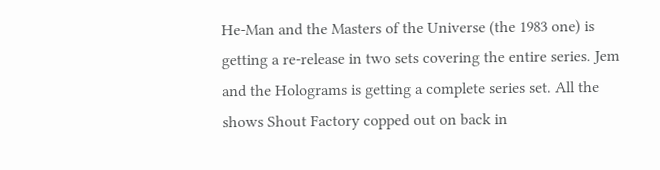He-Man and the Masters of the Universe (the 1983 one) is getting a re-release in two sets covering the entire series. Jem and the Holograms is getting a complete series set. All the shows Shout Factory copped out on back in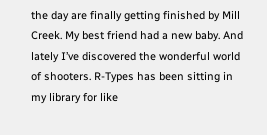the day are finally getting finished by Mill Creek. My best friend had a new baby. And lately I’ve discovered the wonderful world of shooters. R-Types has been sitting in my library for like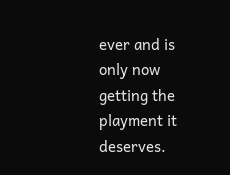ever and is only now getting the playment it deserves.